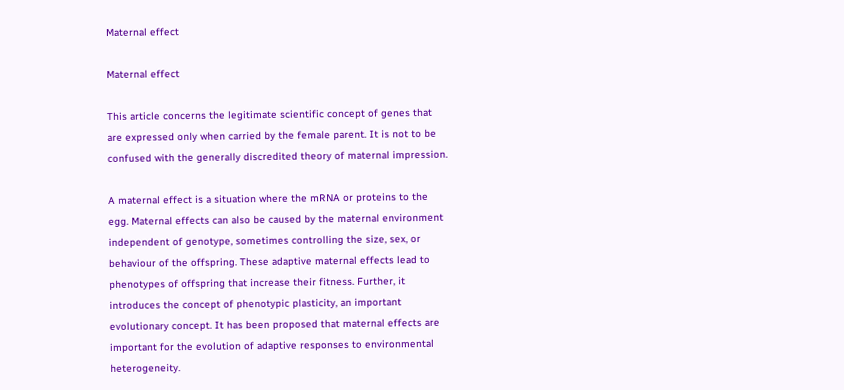Maternal effect

Maternal effect

This article concerns the legitimate scientific concept of genes that are expressed only when carried by the female parent. It is not to be confused with the generally discredited theory of maternal impression.

A maternal effect is a situation where the mRNA or proteins to the egg. Maternal effects can also be caused by the maternal environment independent of genotype, sometimes controlling the size, sex, or behaviour of the offspring. These adaptive maternal effects lead to phenotypes of offspring that increase their fitness. Further, it introduces the concept of phenotypic plasticity, an important evolutionary concept. It has been proposed that maternal effects are important for the evolution of adaptive responses to environmental heterogeneity.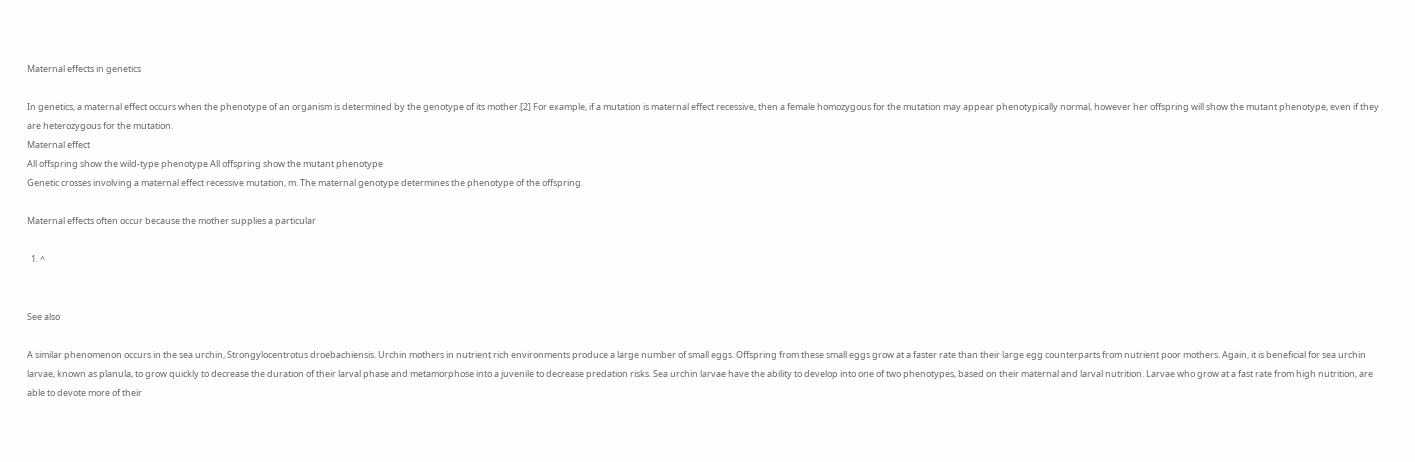Maternal effects in genetics

In genetics, a maternal effect occurs when the phenotype of an organism is determined by the genotype of its mother.[2] For example, if a mutation is maternal effect recessive, then a female homozygous for the mutation may appear phenotypically normal, however her offspring will show the mutant phenotype, even if they are heterozygous for the mutation.
Maternal effect
All offspring show the wild-type phenotype All offspring show the mutant phenotype
Genetic crosses involving a maternal effect recessive mutation, m. The maternal genotype determines the phenotype of the offspring.

Maternal effects often occur because the mother supplies a particular

  1. ^


See also

A similar phenomenon occurs in the sea urchin, Strongylocentrotus droebachiensis. Urchin mothers in nutrient rich environments produce a large number of small eggs. Offspring from these small eggs grow at a faster rate than their large egg counterparts from nutrient poor mothers. Again, it is beneficial for sea urchin larvae, known as planula, to grow quickly to decrease the duration of their larval phase and metamorphose into a juvenile to decrease predation risks. Sea urchin larvae have the ability to develop into one of two phenotypes, based on their maternal and larval nutrition. Larvae who grow at a fast rate from high nutrition, are able to devote more of their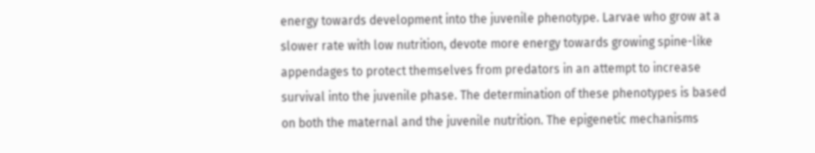energy towards development into the juvenile phenotype. Larvae who grow at a slower rate with low nutrition, devote more energy towards growing spine-like appendages to protect themselves from predators in an attempt to increase survival into the juvenile phase. The determination of these phenotypes is based on both the maternal and the juvenile nutrition. The epigenetic mechanisms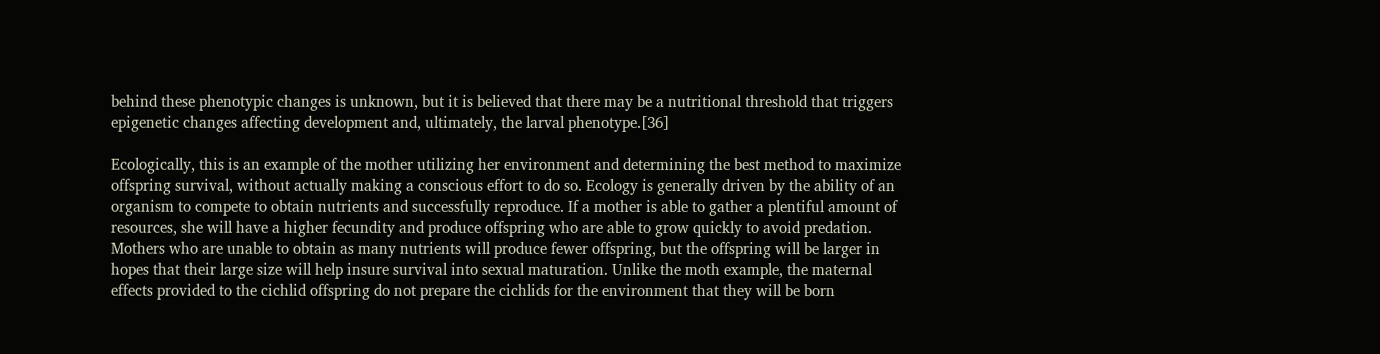behind these phenotypic changes is unknown, but it is believed that there may be a nutritional threshold that triggers epigenetic changes affecting development and, ultimately, the larval phenotype.[36]

Ecologically, this is an example of the mother utilizing her environment and determining the best method to maximize offspring survival, without actually making a conscious effort to do so. Ecology is generally driven by the ability of an organism to compete to obtain nutrients and successfully reproduce. If a mother is able to gather a plentiful amount of resources, she will have a higher fecundity and produce offspring who are able to grow quickly to avoid predation. Mothers who are unable to obtain as many nutrients will produce fewer offspring, but the offspring will be larger in hopes that their large size will help insure survival into sexual maturation. Unlike the moth example, the maternal effects provided to the cichlid offspring do not prepare the cichlids for the environment that they will be born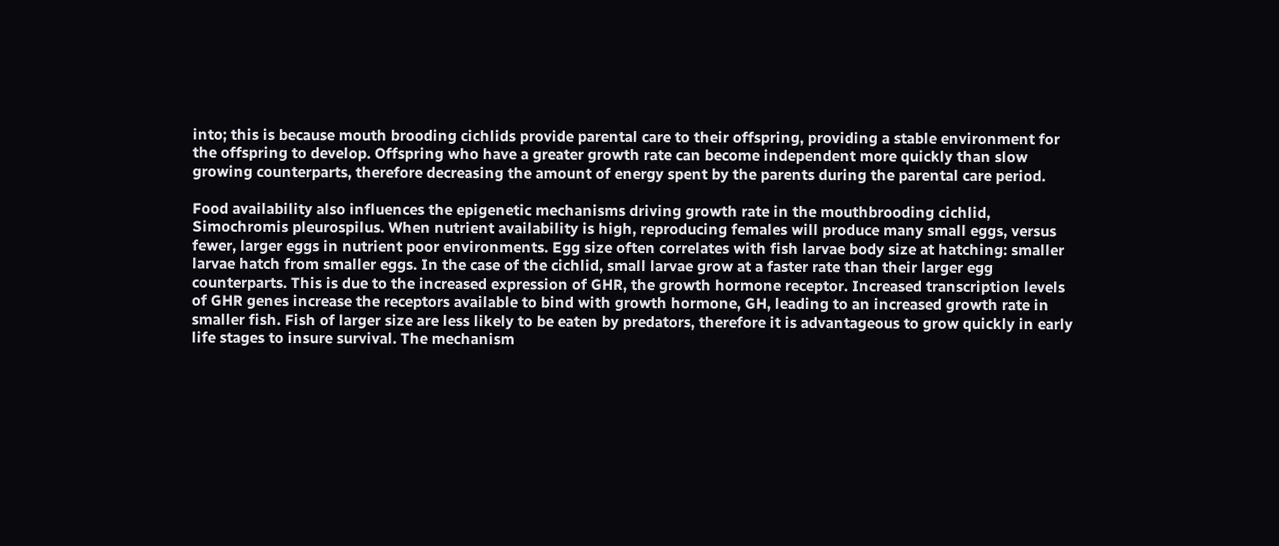into; this is because mouth brooding cichlids provide parental care to their offspring, providing a stable environment for the offspring to develop. Offspring who have a greater growth rate can become independent more quickly than slow growing counterparts, therefore decreasing the amount of energy spent by the parents during the parental care period.

Food availability also influences the epigenetic mechanisms driving growth rate in the mouthbrooding cichlid, Simochromis pleurospilus. When nutrient availability is high, reproducing females will produce many small eggs, versus fewer, larger eggs in nutrient poor environments. Egg size often correlates with fish larvae body size at hatching: smaller larvae hatch from smaller eggs. In the case of the cichlid, small larvae grow at a faster rate than their larger egg counterparts. This is due to the increased expression of GHR, the growth hormone receptor. Increased transcription levels of GHR genes increase the receptors available to bind with growth hormone, GH, leading to an increased growth rate in smaller fish. Fish of larger size are less likely to be eaten by predators, therefore it is advantageous to grow quickly in early life stages to insure survival. The mechanism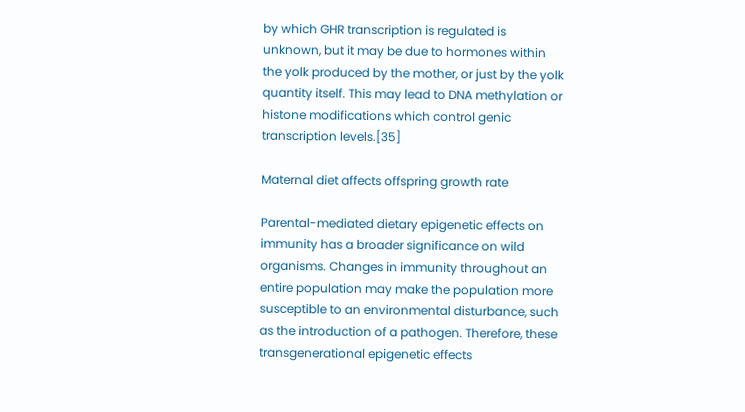by which GHR transcription is regulated is unknown, but it may be due to hormones within the yolk produced by the mother, or just by the yolk quantity itself. This may lead to DNA methylation or histone modifications which control genic transcription levels.[35]

Maternal diet affects offspring growth rate

Parental-mediated dietary epigenetic effects on immunity has a broader significance on wild organisms. Changes in immunity throughout an entire population may make the population more susceptible to an environmental disturbance, such as the introduction of a pathogen. Therefore, these transgenerational epigenetic effects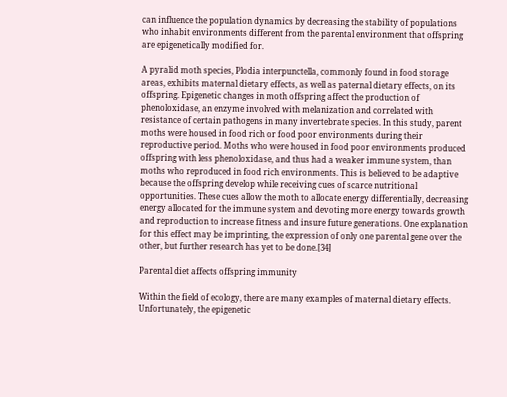can influence the population dynamics by decreasing the stability of populations who inhabit environments different from the parental environment that offspring are epigenetically modified for.

A pyralid moth species, Plodia interpunctella, commonly found in food storage areas, exhibits maternal dietary effects, as well as paternal dietary effects, on its offspring. Epigenetic changes in moth offspring affect the production of phenoloxidase, an enzyme involved with melanization and correlated with resistance of certain pathogens in many invertebrate species. In this study, parent moths were housed in food rich or food poor environments during their reproductive period. Moths who were housed in food poor environments produced offspring with less phenoloxidase, and thus had a weaker immune system, than moths who reproduced in food rich environments. This is believed to be adaptive because the offspring develop while receiving cues of scarce nutritional opportunities. These cues allow the moth to allocate energy differentially, decreasing energy allocated for the immune system and devoting more energy towards growth and reproduction to increase fitness and insure future generations. One explanation for this effect may be imprinting, the expression of only one parental gene over the other, but further research has yet to be done.[34]

Parental diet affects offspring immunity

Within the field of ecology, there are many examples of maternal dietary effects. Unfortunately, the epigenetic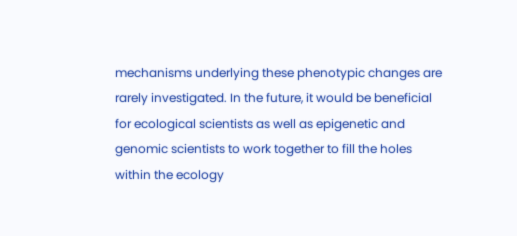mechanisms underlying these phenotypic changes are rarely investigated. In the future, it would be beneficial for ecological scientists as well as epigenetic and genomic scientists to work together to fill the holes within the ecology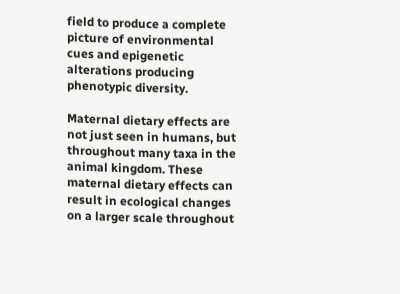field to produce a complete picture of environmental cues and epigenetic alterations producing phenotypic diversity.

Maternal dietary effects are not just seen in humans, but throughout many taxa in the animal kingdom. These maternal dietary effects can result in ecological changes on a larger scale throughout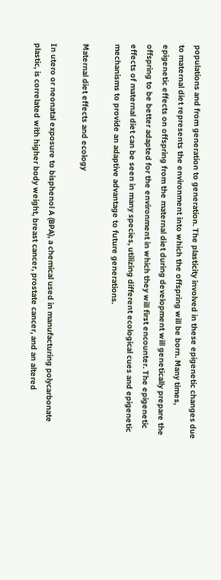populations and from generation to generation. The plasticity involved in these epigenetic changes due to maternal diet represents the environment into which the offspring will be born. Many times, epigenetic effects on offspring from the maternal diet during development will genetically prepare the offspring to be better adapted for the environment in which they will first encounter. The epigenetic effects of maternal diet can be seen in many species, utilizing different ecological cues and epigenetic mechanisms to provide an adaptive advantage to future generations.

Maternal diet effects and ecology

In utero or neonatal exposure to bisphenol A (BPA), a chemical used in manufacturing polycarbonate plastic, is correlated with higher body weight, breast cancer, prostate cancer, and an altered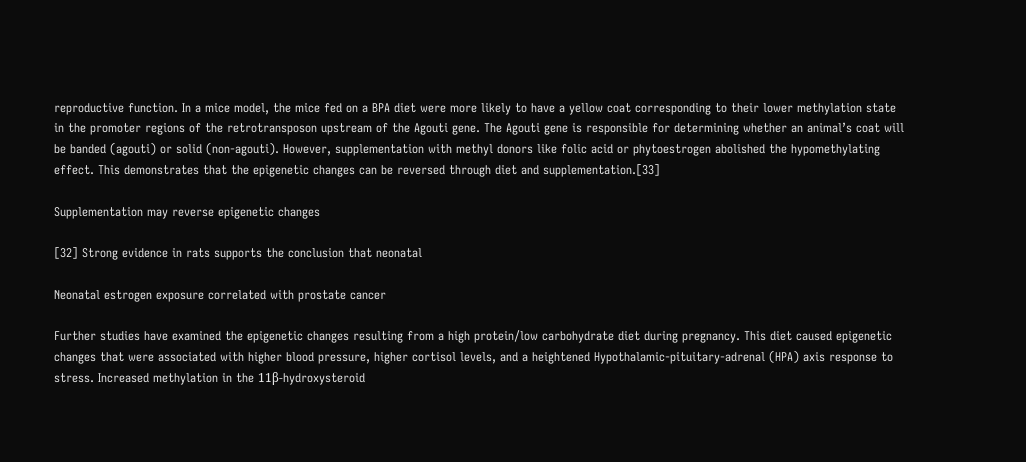reproductive function. In a mice model, the mice fed on a BPA diet were more likely to have a yellow coat corresponding to their lower methylation state in the promoter regions of the retrotransposon upstream of the Agouti gene. The Agouti gene is responsible for determining whether an animal’s coat will be banded (agouti) or solid (non-agouti). However, supplementation with methyl donors like folic acid or phytoestrogen abolished the hypomethylating effect. This demonstrates that the epigenetic changes can be reversed through diet and supplementation.[33]

Supplementation may reverse epigenetic changes

[32] Strong evidence in rats supports the conclusion that neonatal

Neonatal estrogen exposure correlated with prostate cancer

Further studies have examined the epigenetic changes resulting from a high protein/low carbohydrate diet during pregnancy. This diet caused epigenetic changes that were associated with higher blood pressure, higher cortisol levels, and a heightened Hypothalamic-pituitary-adrenal (HPA) axis response to stress. Increased methylation in the 11β-hydroxysteroid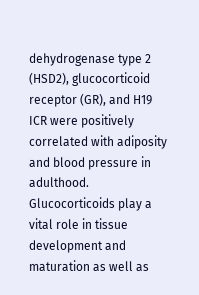dehydrogenase type 2 (HSD2), glucocorticoid receptor (GR), and H19 ICR were positively correlated with adiposity and blood pressure in adulthood. Glucocorticoids play a vital role in tissue development and maturation as well as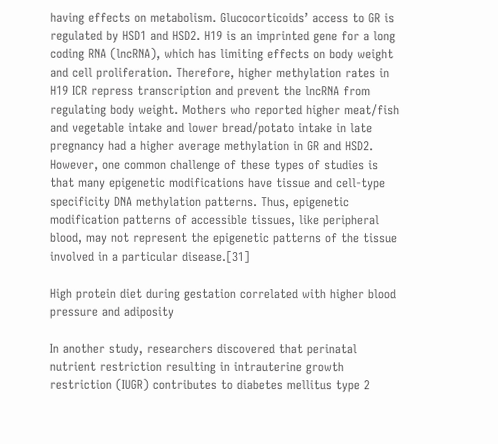having effects on metabolism. Glucocorticoids’ access to GR is regulated by HSD1 and HSD2. H19 is an imprinted gene for a long coding RNA (lncRNA), which has limiting effects on body weight and cell proliferation. Therefore, higher methylation rates in H19 ICR repress transcription and prevent the lncRNA from regulating body weight. Mothers who reported higher meat/fish and vegetable intake and lower bread/potato intake in late pregnancy had a higher average methylation in GR and HSD2. However, one common challenge of these types of studies is that many epigenetic modifications have tissue and cell-type specificity DNA methylation patterns. Thus, epigenetic modification patterns of accessible tissues, like peripheral blood, may not represent the epigenetic patterns of the tissue involved in a particular disease.[31]

High protein diet during gestation correlated with higher blood pressure and adiposity

In another study, researchers discovered that perinatal nutrient restriction resulting in intrauterine growth restriction (IUGR) contributes to diabetes mellitus type 2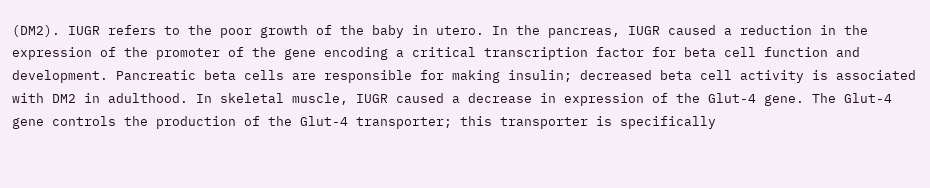(DM2). IUGR refers to the poor growth of the baby in utero. In the pancreas, IUGR caused a reduction in the expression of the promoter of the gene encoding a critical transcription factor for beta cell function and development. Pancreatic beta cells are responsible for making insulin; decreased beta cell activity is associated with DM2 in adulthood. In skeletal muscle, IUGR caused a decrease in expression of the Glut-4 gene. The Glut-4 gene controls the production of the Glut-4 transporter; this transporter is specifically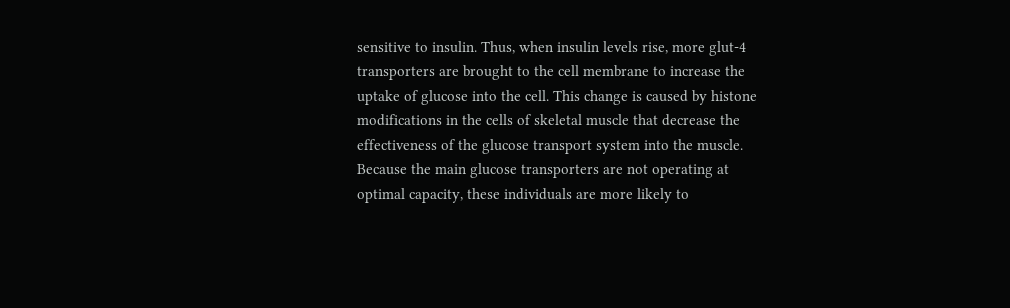sensitive to insulin. Thus, when insulin levels rise, more glut-4 transporters are brought to the cell membrane to increase the uptake of glucose into the cell. This change is caused by histone modifications in the cells of skeletal muscle that decrease the effectiveness of the glucose transport system into the muscle. Because the main glucose transporters are not operating at optimal capacity, these individuals are more likely to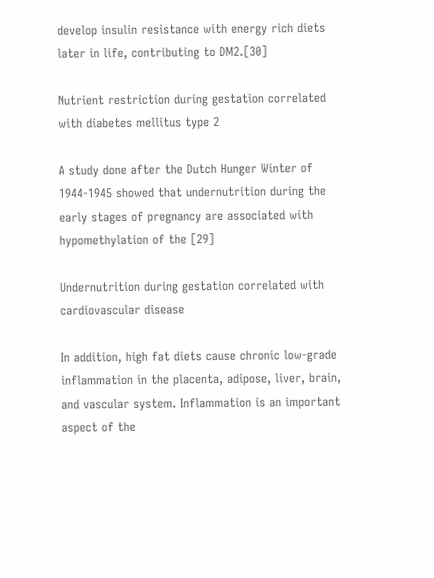develop insulin resistance with energy rich diets later in life, contributing to DM2.[30]

Nutrient restriction during gestation correlated with diabetes mellitus type 2

A study done after the Dutch Hunger Winter of 1944-1945 showed that undernutrition during the early stages of pregnancy are associated with hypomethylation of the [29]

Undernutrition during gestation correlated with cardiovascular disease

In addition, high fat diets cause chronic low-grade inflammation in the placenta, adipose, liver, brain, and vascular system. Inflammation is an important aspect of the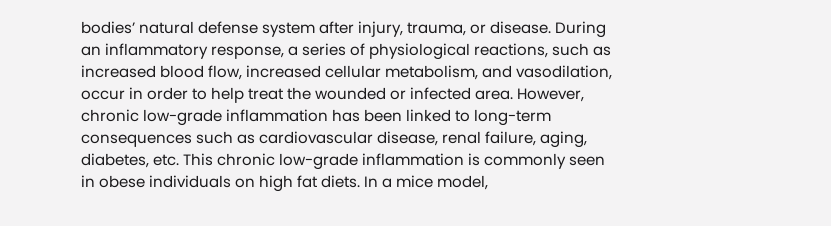bodies’ natural defense system after injury, trauma, or disease. During an inflammatory response, a series of physiological reactions, such as increased blood flow, increased cellular metabolism, and vasodilation, occur in order to help treat the wounded or infected area. However, chronic low-grade inflammation has been linked to long-term consequences such as cardiovascular disease, renal failure, aging, diabetes, etc. This chronic low-grade inflammation is commonly seen in obese individuals on high fat diets. In a mice model,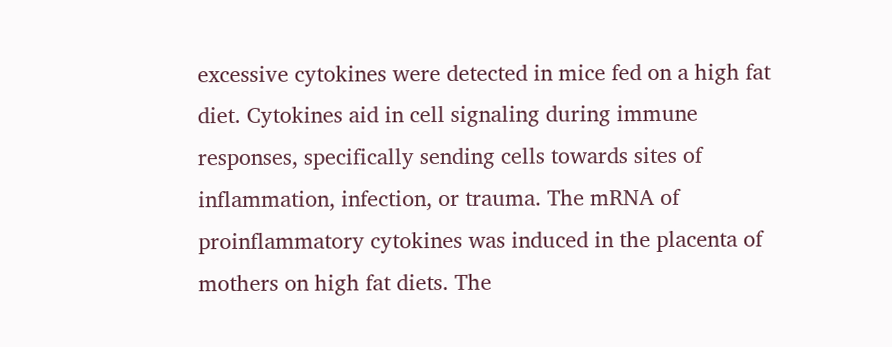excessive cytokines were detected in mice fed on a high fat diet. Cytokines aid in cell signaling during immune responses, specifically sending cells towards sites of inflammation, infection, or trauma. The mRNA of proinflammatory cytokines was induced in the placenta of mothers on high fat diets. The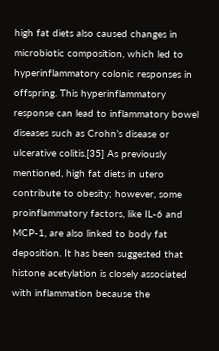high fat diets also caused changes in microbiotic composition, which led to hyperinflammatory colonic responses in offspring. This hyperinflammatory response can lead to inflammatory bowel diseases such as Crohn’s disease or ulcerative colitis.[35] As previously mentioned, high fat diets in utero contribute to obesity; however, some proinflammatory factors, like IL-6 and MCP-1, are also linked to body fat deposition. It has been suggested that histone acetylation is closely associated with inflammation because the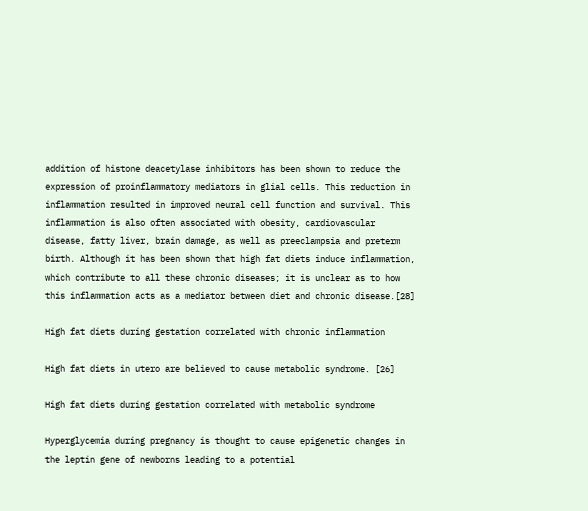addition of histone deacetylase inhibitors has been shown to reduce the expression of proinflammatory mediators in glial cells. This reduction in inflammation resulted in improved neural cell function and survival. This inflammation is also often associated with obesity, cardiovascular disease, fatty liver, brain damage, as well as preeclampsia and preterm birth. Although it has been shown that high fat diets induce inflammation, which contribute to all these chronic diseases; it is unclear as to how this inflammation acts as a mediator between diet and chronic disease.[28]

High fat diets during gestation correlated with chronic inflammation

High fat diets in utero are believed to cause metabolic syndrome. [26]

High fat diets during gestation correlated with metabolic syndrome

Hyperglycemia during pregnancy is thought to cause epigenetic changes in the leptin gene of newborns leading to a potential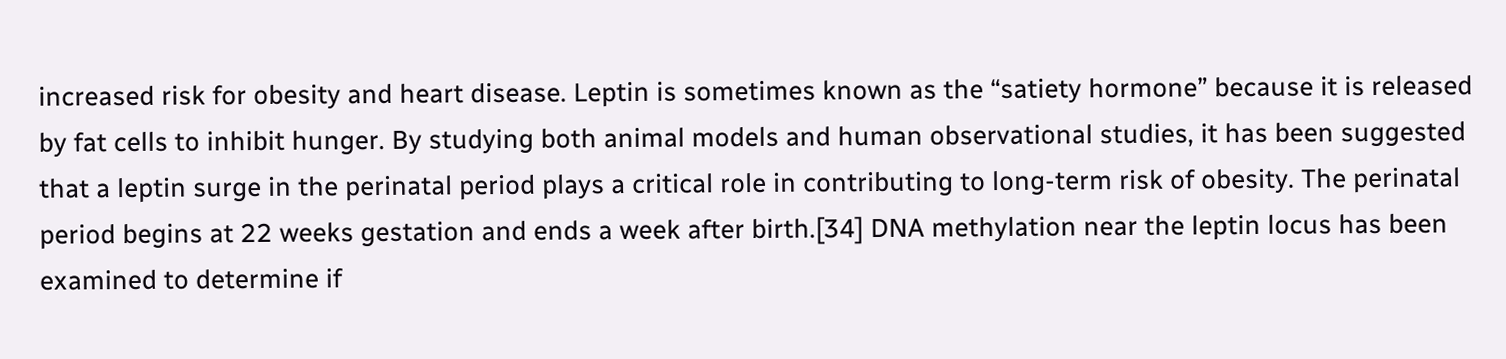increased risk for obesity and heart disease. Leptin is sometimes known as the “satiety hormone” because it is released by fat cells to inhibit hunger. By studying both animal models and human observational studies, it has been suggested that a leptin surge in the perinatal period plays a critical role in contributing to long-term risk of obesity. The perinatal period begins at 22 weeks gestation and ends a week after birth.[34] DNA methylation near the leptin locus has been examined to determine if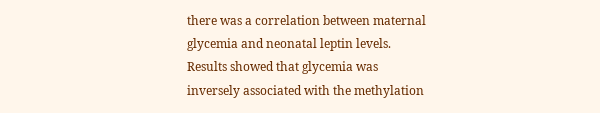there was a correlation between maternal glycemia and neonatal leptin levels. Results showed that glycemia was inversely associated with the methylation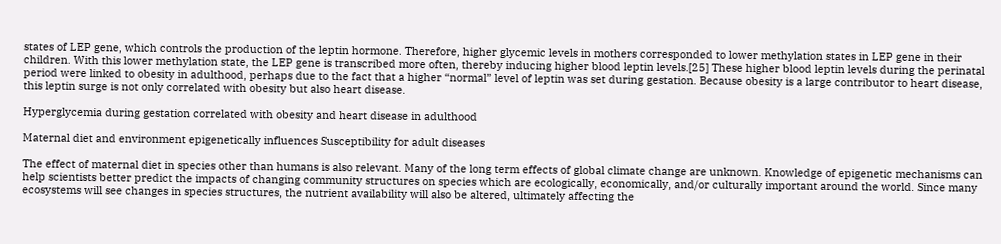states of LEP gene, which controls the production of the leptin hormone. Therefore, higher glycemic levels in mothers corresponded to lower methylation states in LEP gene in their children. With this lower methylation state, the LEP gene is transcribed more often, thereby inducing higher blood leptin levels.[25] These higher blood leptin levels during the perinatal period were linked to obesity in adulthood, perhaps due to the fact that a higher “normal” level of leptin was set during gestation. Because obesity is a large contributor to heart disease, this leptin surge is not only correlated with obesity but also heart disease.

Hyperglycemia during gestation correlated with obesity and heart disease in adulthood

Maternal diet and environment epigenetically influences Susceptibility for adult diseases

The effect of maternal diet in species other than humans is also relevant. Many of the long term effects of global climate change are unknown. Knowledge of epigenetic mechanisms can help scientists better predict the impacts of changing community structures on species which are ecologically, economically, and/or culturally important around the world. Since many ecosystems will see changes in species structures, the nutrient availability will also be altered, ultimately affecting the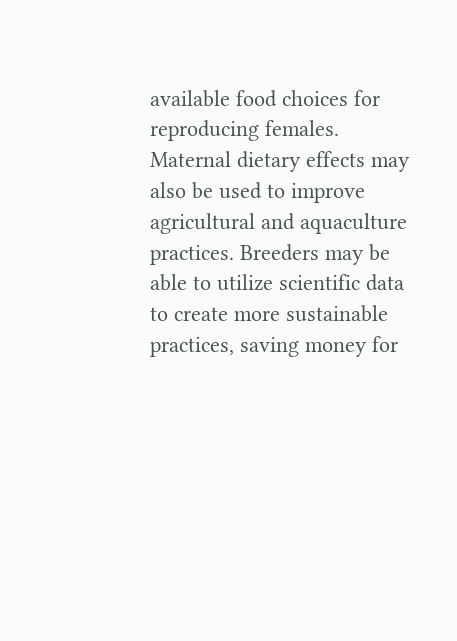available food choices for reproducing females. Maternal dietary effects may also be used to improve agricultural and aquaculture practices. Breeders may be able to utilize scientific data to create more sustainable practices, saving money for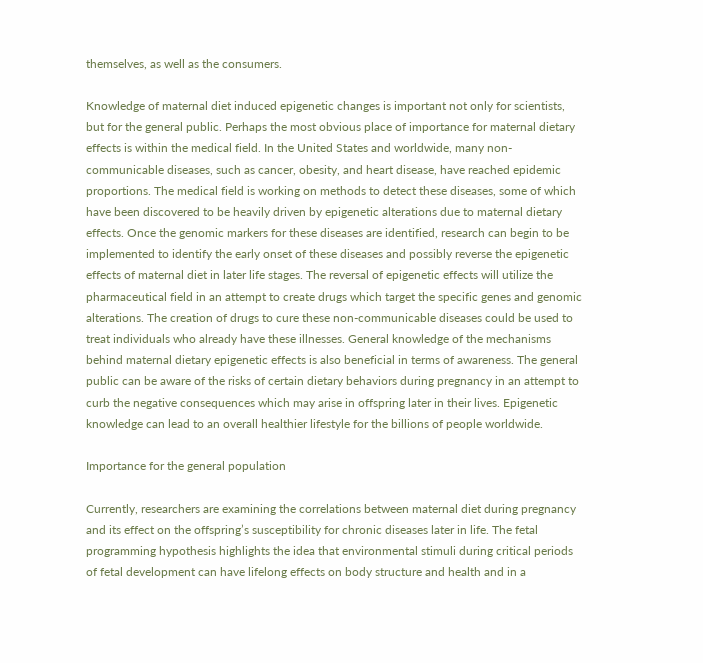themselves, as well as the consumers.

Knowledge of maternal diet induced epigenetic changes is important not only for scientists, but for the general public. Perhaps the most obvious place of importance for maternal dietary effects is within the medical field. In the United States and worldwide, many non-communicable diseases, such as cancer, obesity, and heart disease, have reached epidemic proportions. The medical field is working on methods to detect these diseases, some of which have been discovered to be heavily driven by epigenetic alterations due to maternal dietary effects. Once the genomic markers for these diseases are identified, research can begin to be implemented to identify the early onset of these diseases and possibly reverse the epigenetic effects of maternal diet in later life stages. The reversal of epigenetic effects will utilize the pharmaceutical field in an attempt to create drugs which target the specific genes and genomic alterations. The creation of drugs to cure these non-communicable diseases could be used to treat individuals who already have these illnesses. General knowledge of the mechanisms behind maternal dietary epigenetic effects is also beneficial in terms of awareness. The general public can be aware of the risks of certain dietary behaviors during pregnancy in an attempt to curb the negative consequences which may arise in offspring later in their lives. Epigenetic knowledge can lead to an overall healthier lifestyle for the billions of people worldwide.

Importance for the general population

Currently, researchers are examining the correlations between maternal diet during pregnancy and its effect on the offspring’s susceptibility for chronic diseases later in life. The fetal programming hypothesis highlights the idea that environmental stimuli during critical periods of fetal development can have lifelong effects on body structure and health and in a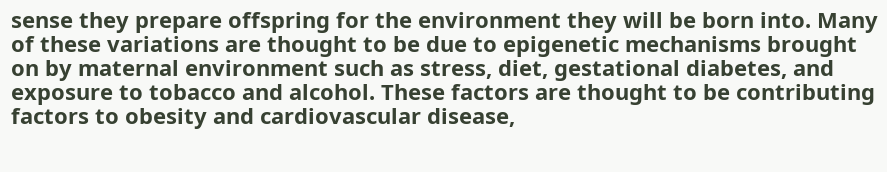sense they prepare offspring for the environment they will be born into. Many of these variations are thought to be due to epigenetic mechanisms brought on by maternal environment such as stress, diet, gestational diabetes, and exposure to tobacco and alcohol. These factors are thought to be contributing factors to obesity and cardiovascular disease,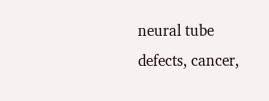neural tube defects, cancer,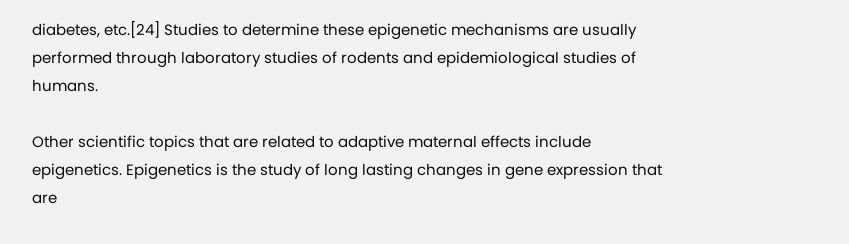diabetes, etc.[24] Studies to determine these epigenetic mechanisms are usually performed through laboratory studies of rodents and epidemiological studies of humans.

Other scientific topics that are related to adaptive maternal effects include epigenetics. Epigenetics is the study of long lasting changes in gene expression that are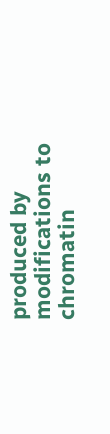produced by modifications to chromatin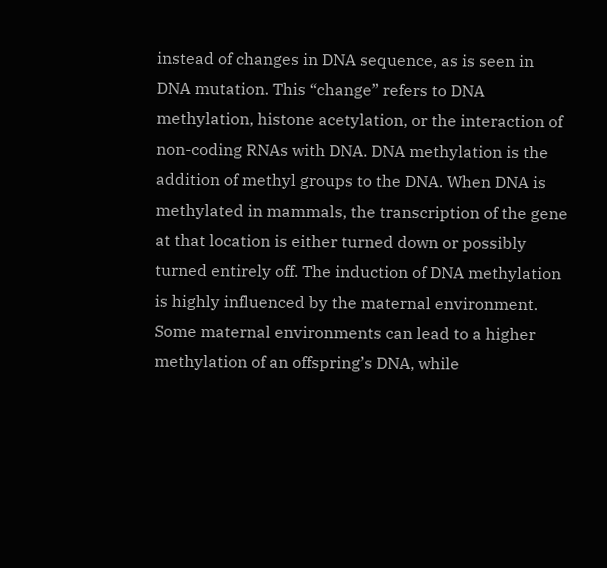instead of changes in DNA sequence, as is seen in DNA mutation. This “change” refers to DNA methylation, histone acetylation, or the interaction of non-coding RNAs with DNA. DNA methylation is the addition of methyl groups to the DNA. When DNA is methylated in mammals, the transcription of the gene at that location is either turned down or possibly turned entirely off. The induction of DNA methylation is highly influenced by the maternal environment. Some maternal environments can lead to a higher methylation of an offspring’s DNA, while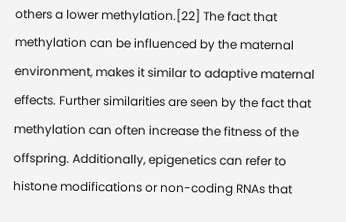others a lower methylation.[22] The fact that methylation can be influenced by the maternal environment, makes it similar to adaptive maternal effects. Further similarities are seen by the fact that methylation can often increase the fitness of the offspring. Additionally, epigenetics can refer to histone modifications or non-coding RNAs that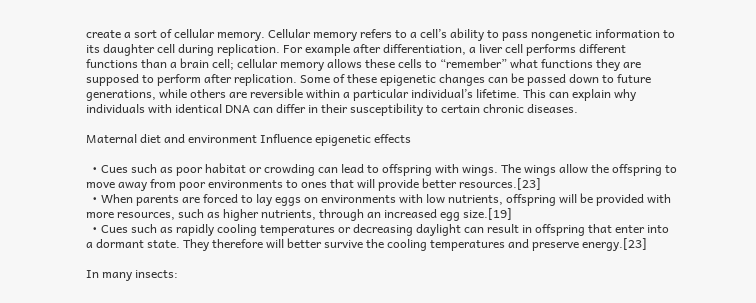create a sort of cellular memory. Cellular memory refers to a cell’s ability to pass nongenetic information to its daughter cell during replication. For example after differentiation, a liver cell performs different functions than a brain cell; cellular memory allows these cells to “remember” what functions they are supposed to perform after replication. Some of these epigenetic changes can be passed down to future generations, while others are reversible within a particular individual’s lifetime. This can explain why individuals with identical DNA can differ in their susceptibility to certain chronic diseases.

Maternal diet and environment Influence epigenetic effects

  • Cues such as poor habitat or crowding can lead to offspring with wings. The wings allow the offspring to move away from poor environments to ones that will provide better resources.[23]
  • When parents are forced to lay eggs on environments with low nutrients, offspring will be provided with more resources, such as higher nutrients, through an increased egg size.[19]
  • Cues such as rapidly cooling temperatures or decreasing daylight can result in offspring that enter into a dormant state. They therefore will better survive the cooling temperatures and preserve energy.[23]

In many insects: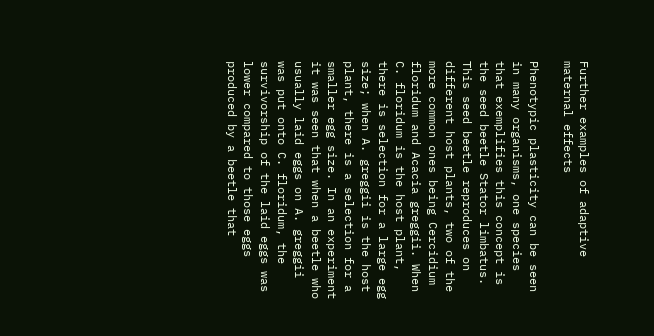Further examples of adaptive maternal effects

Phenotypic plasticity can be seen in many organisms, one species that exemplifies this concept is the seed beetle Stator limbatus. This seed beetle reproduces on different host plants, two of the more common ones being Cercidium floridum and Acacia greggii. When C. floridum is the host plant, there is selection for a large egg size; when A. greggii is the host plant, there is a selection for a smaller egg size. In an experiment it was seen that when a beetle who usually laid eggs on A. greggii was put onto C. floridum, the survivorship of the laid eggs was lower compared to those eggs produced by a beetle that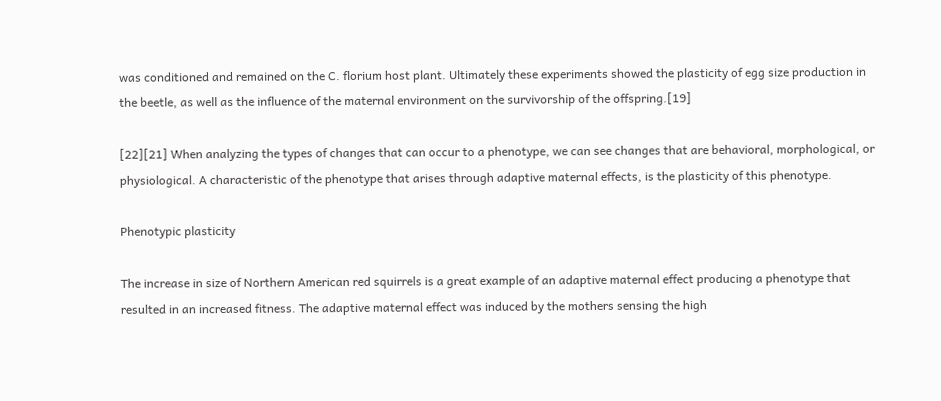was conditioned and remained on the C. florium host plant. Ultimately these experiments showed the plasticity of egg size production in the beetle, as well as the influence of the maternal environment on the survivorship of the offspring.[19]

[22][21] When analyzing the types of changes that can occur to a phenotype, we can see changes that are behavioral, morphological, or physiological. A characteristic of the phenotype that arises through adaptive maternal effects, is the plasticity of this phenotype.

Phenotypic plasticity

The increase in size of Northern American red squirrels is a great example of an adaptive maternal effect producing a phenotype that resulted in an increased fitness. The adaptive maternal effect was induced by the mothers sensing the high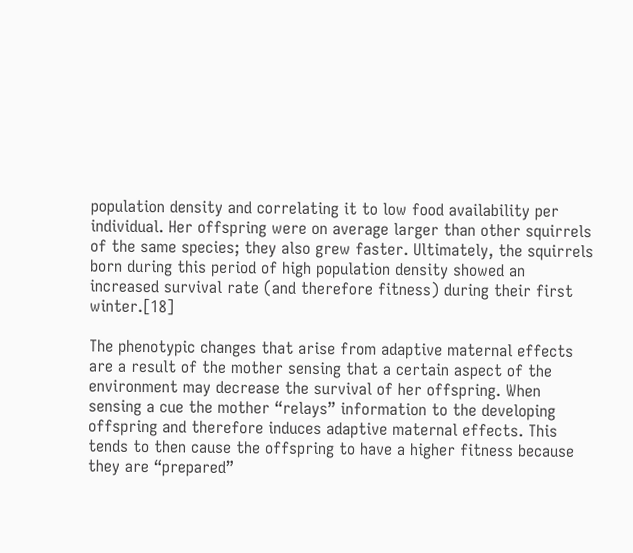population density and correlating it to low food availability per individual. Her offspring were on average larger than other squirrels of the same species; they also grew faster. Ultimately, the squirrels born during this period of high population density showed an increased survival rate (and therefore fitness) during their first winter.[18]

The phenotypic changes that arise from adaptive maternal effects are a result of the mother sensing that a certain aspect of the environment may decrease the survival of her offspring. When sensing a cue the mother “relays” information to the developing offspring and therefore induces adaptive maternal effects. This tends to then cause the offspring to have a higher fitness because they are “prepared”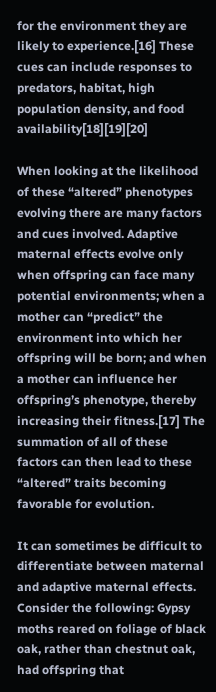for the environment they are likely to experience.[16] These cues can include responses to predators, habitat, high population density, and food availability[18][19][20]

When looking at the likelihood of these “altered” phenotypes evolving there are many factors and cues involved. Adaptive maternal effects evolve only when offspring can face many potential environments; when a mother can “predict” the environment into which her offspring will be born; and when a mother can influence her offspring’s phenotype, thereby increasing their fitness.[17] The summation of all of these factors can then lead to these “altered” traits becoming favorable for evolution.

It can sometimes be difficult to differentiate between maternal and adaptive maternal effects. Consider the following: Gypsy moths reared on foliage of black oak, rather than chestnut oak, had offspring that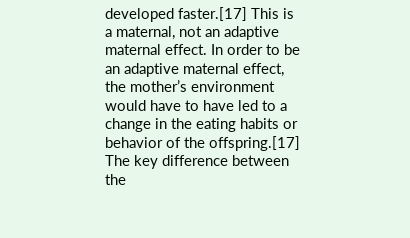developed faster.[17] This is a maternal, not an adaptive maternal effect. In order to be an adaptive maternal effect, the mother’s environment would have to have led to a change in the eating habits or behavior of the offspring.[17] The key difference between the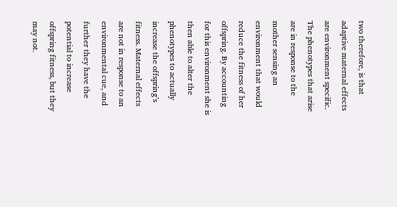two therefore, is that adaptive maternal effects are environment specific. The phenotypes that arise are in response to the mother sensing an environment that would reduce the fitness of her offspring. By accounting for this environment she is then able to alter the phenotypes to actually increase the offspring’s fitness. Maternal effects are not in response to an environmental cue, and further they have the potential to increase offspring fitness, but they may not.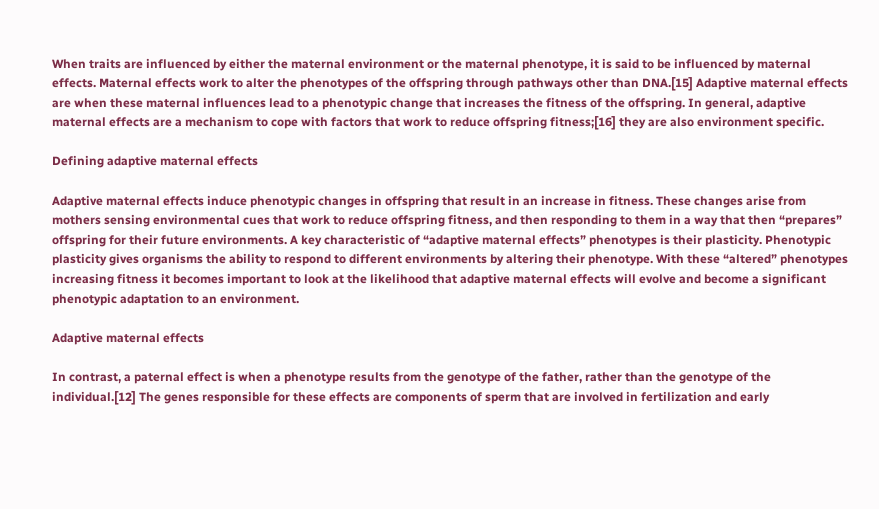When traits are influenced by either the maternal environment or the maternal phenotype, it is said to be influenced by maternal effects. Maternal effects work to alter the phenotypes of the offspring through pathways other than DNA.[15] Adaptive maternal effects are when these maternal influences lead to a phenotypic change that increases the fitness of the offspring. In general, adaptive maternal effects are a mechanism to cope with factors that work to reduce offspring fitness;[16] they are also environment specific.

Defining adaptive maternal effects

Adaptive maternal effects induce phenotypic changes in offspring that result in an increase in fitness. These changes arise from mothers sensing environmental cues that work to reduce offspring fitness, and then responding to them in a way that then “prepares” offspring for their future environments. A key characteristic of “adaptive maternal effects” phenotypes is their plasticity. Phenotypic plasticity gives organisms the ability to respond to different environments by altering their phenotype. With these “altered” phenotypes increasing fitness it becomes important to look at the likelihood that adaptive maternal effects will evolve and become a significant phenotypic adaptation to an environment.

Adaptive maternal effects

In contrast, a paternal effect is when a phenotype results from the genotype of the father, rather than the genotype of the individual.[12] The genes responsible for these effects are components of sperm that are involved in fertilization and early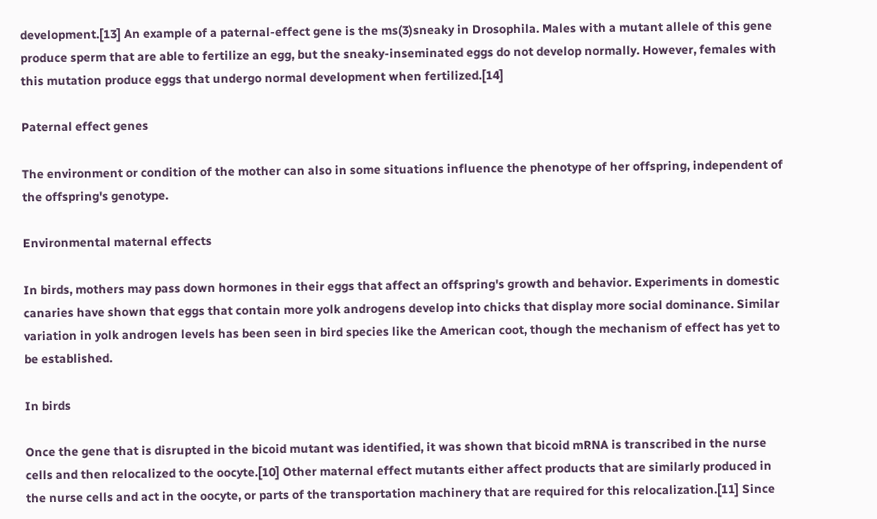development.[13] An example of a paternal-effect gene is the ms(3)sneaky in Drosophila. Males with a mutant allele of this gene produce sperm that are able to fertilize an egg, but the sneaky-inseminated eggs do not develop normally. However, females with this mutation produce eggs that undergo normal development when fertilized.[14]

Paternal effect genes

The environment or condition of the mother can also in some situations influence the phenotype of her offspring, independent of the offspring's genotype.

Environmental maternal effects

In birds, mothers may pass down hormones in their eggs that affect an offspring's growth and behavior. Experiments in domestic canaries have shown that eggs that contain more yolk androgens develop into chicks that display more social dominance. Similar variation in yolk androgen levels has been seen in bird species like the American coot, though the mechanism of effect has yet to be established.

In birds

Once the gene that is disrupted in the bicoid mutant was identified, it was shown that bicoid mRNA is transcribed in the nurse cells and then relocalized to the oocyte.[10] Other maternal effect mutants either affect products that are similarly produced in the nurse cells and act in the oocyte, or parts of the transportation machinery that are required for this relocalization.[11] Since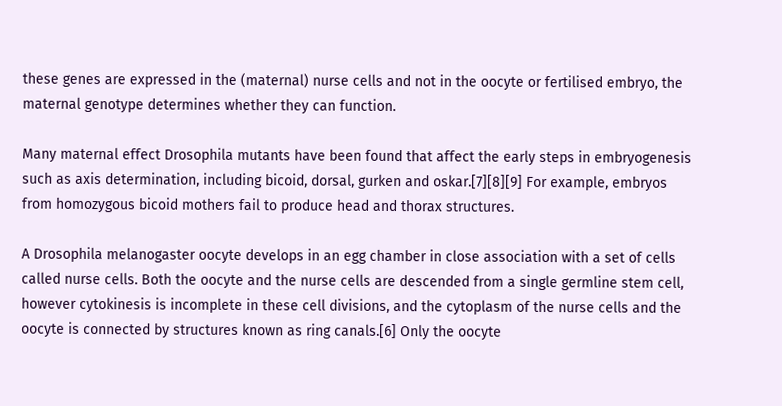these genes are expressed in the (maternal) nurse cells and not in the oocyte or fertilised embryo, the maternal genotype determines whether they can function.

Many maternal effect Drosophila mutants have been found that affect the early steps in embryogenesis such as axis determination, including bicoid, dorsal, gurken and oskar.[7][8][9] For example, embryos from homozygous bicoid mothers fail to produce head and thorax structures.

A Drosophila melanogaster oocyte develops in an egg chamber in close association with a set of cells called nurse cells. Both the oocyte and the nurse cells are descended from a single germline stem cell, however cytokinesis is incomplete in these cell divisions, and the cytoplasm of the nurse cells and the oocyte is connected by structures known as ring canals.[6] Only the oocyte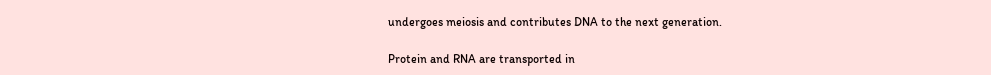undergoes meiosis and contributes DNA to the next generation.

Protein and RNA are transported in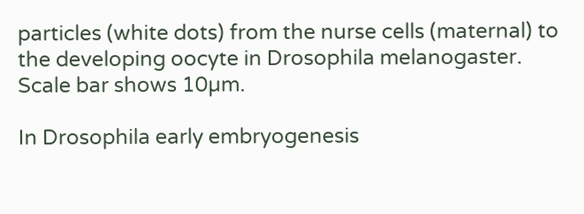particles (white dots) from the nurse cells (maternal) to the developing oocyte in Drosophila melanogaster. Scale bar shows 10µm.

In Drosophila early embryogenesis